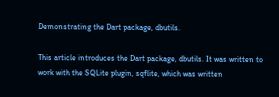Demonstrating the Dart package, dbutils.

This article introduces the Dart package, dbutils. It was written to work with the SQLite plugin, sqflite, which was written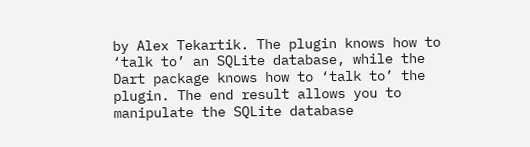by Alex Tekartik. The plugin knows how to ‘talk to’ an SQLite database, while the Dart package knows how to ‘talk to’ the plugin. The end result allows you to manipulate the SQLite database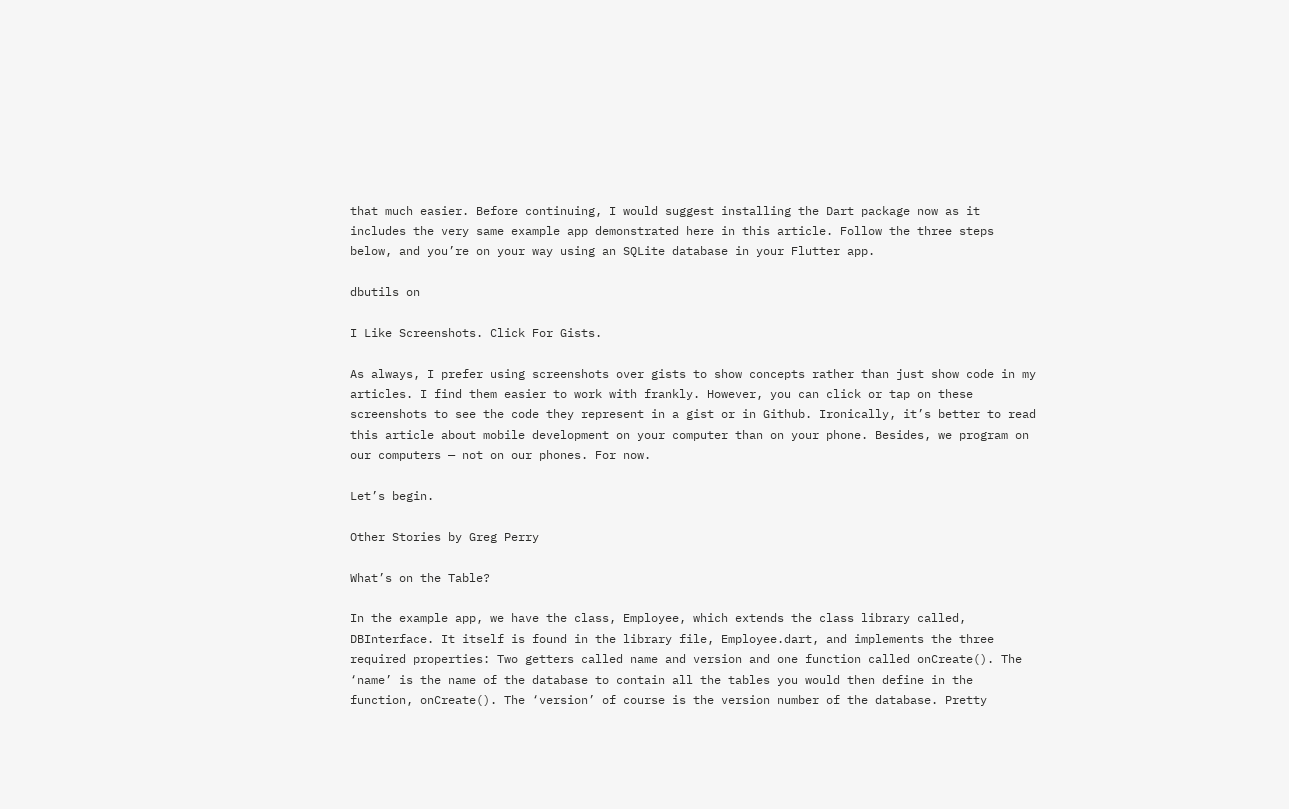that much easier. Before continuing, I would suggest installing the Dart package now as it includes the very same example app demonstrated here in this article. Follow the three steps below, and you’re on your way using an SQLite database in your Flutter app.

dbutils on

I Like Screenshots. Click For Gists.

As always, I prefer using screenshots over gists to show concepts rather than just show code in my articles. I find them easier to work with frankly. However, you can click or tap on these screenshots to see the code they represent in a gist or in Github. Ironically, it’s better to read this article about mobile development on your computer than on your phone. Besides, we program on our computers — not on our phones. For now.

Let’s begin.

Other Stories by Greg Perry

What’s on the Table?

In the example app, we have the class, Employee, which extends the class library called, DBInterface. It itself is found in the library file, Employee.dart, and implements the three required properties: Two getters called name and version and one function called onCreate(). The ‘name’ is the name of the database to contain all the tables you would then define in the function, onCreate(). The ‘version’ of course is the version number of the database. Pretty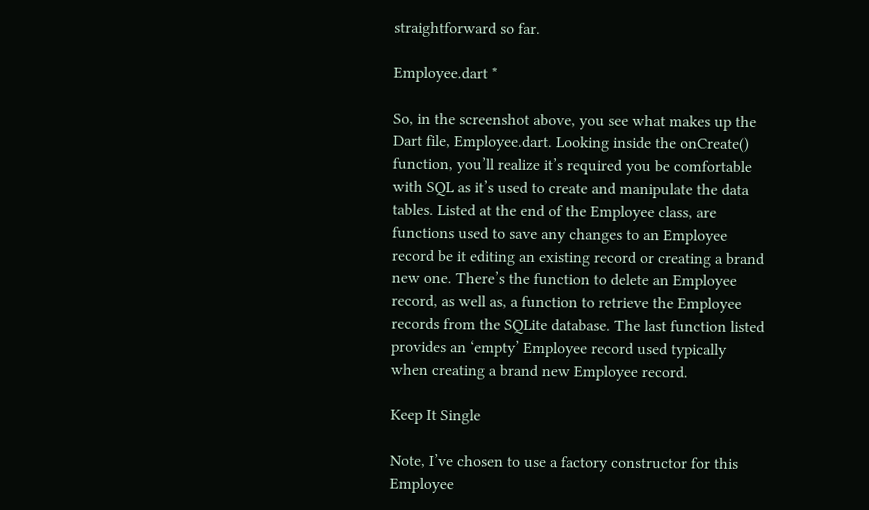straightforward so far.

Employee.dart *

So, in the screenshot above, you see what makes up the Dart file, Employee.dart. Looking inside the onCreate() function, you’ll realize it’s required you be comfortable with SQL as it’s used to create and manipulate the data tables. Listed at the end of the Employee class, are functions used to save any changes to an Employee record be it editing an existing record or creating a brand new one. There’s the function to delete an Employee record, as well as, a function to retrieve the Employee records from the SQLite database. The last function listed provides an ‘empty’ Employee record used typically when creating a brand new Employee record.

Keep It Single

Note, I’ve chosen to use a factory constructor for this Employee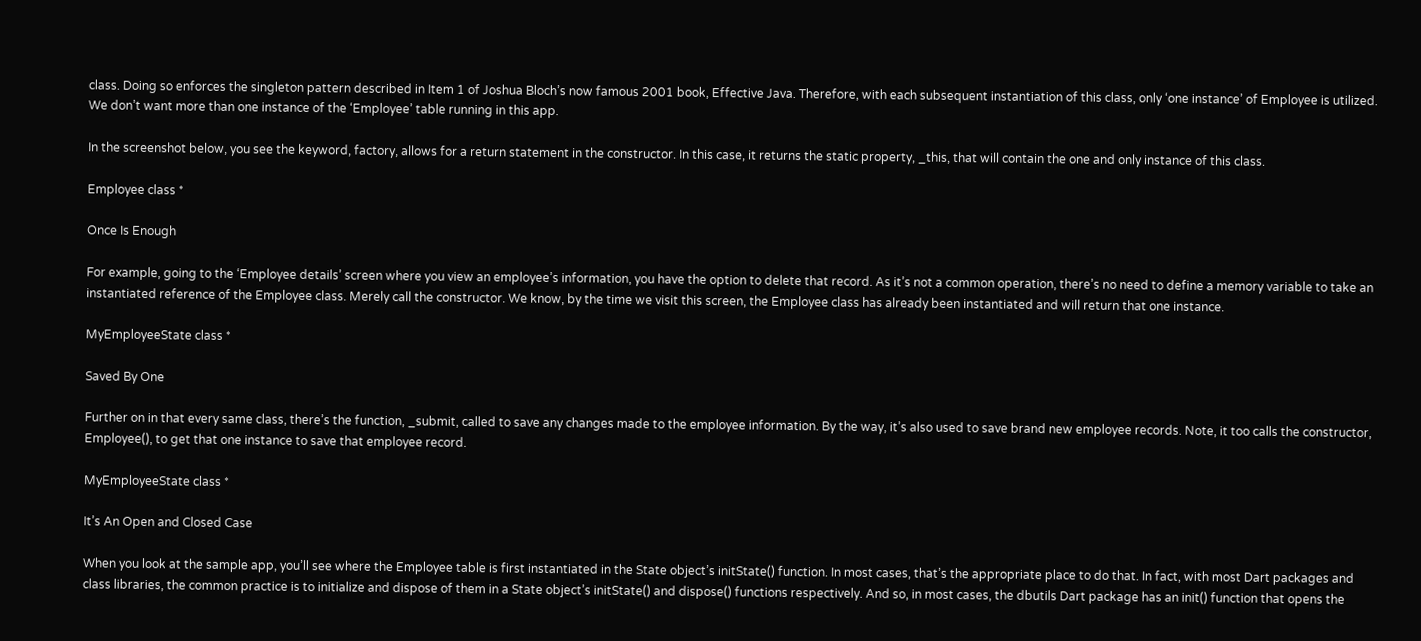class. Doing so enforces the singleton pattern described in Item 1 of Joshua Bloch’s now famous 2001 book, Effective Java. Therefore, with each subsequent instantiation of this class, only ‘one instance’ of Employee is utilized. We don’t want more than one instance of the ‘Employee’ table running in this app.

In the screenshot below, you see the keyword, factory, allows for a return statement in the constructor. In this case, it returns the static property, _this, that will contain the one and only instance of this class.

Employee class *

Once Is Enough

For example, going to the ‘Employee details’ screen where you view an employee’s information, you have the option to delete that record. As it’s not a common operation, there’s no need to define a memory variable to take an instantiated reference of the Employee class. Merely call the constructor. We know, by the time we visit this screen, the Employee class has already been instantiated and will return that one instance.

MyEmployeeState class *

Saved By One

Further on in that every same class, there’s the function, _submit, called to save any changes made to the employee information. By the way, it’s also used to save brand new employee records. Note, it too calls the constructor, Employee(), to get that one instance to save that employee record.

MyEmployeeState class *

It’s An Open and Closed Case

When you look at the sample app, you’ll see where the Employee table is first instantiated in the State object’s initState() function. In most cases, that’s the appropriate place to do that. In fact, with most Dart packages and class libraries, the common practice is to initialize and dispose of them in a State object’s initState() and dispose() functions respectively. And so, in most cases, the dbutils Dart package has an init() function that opens the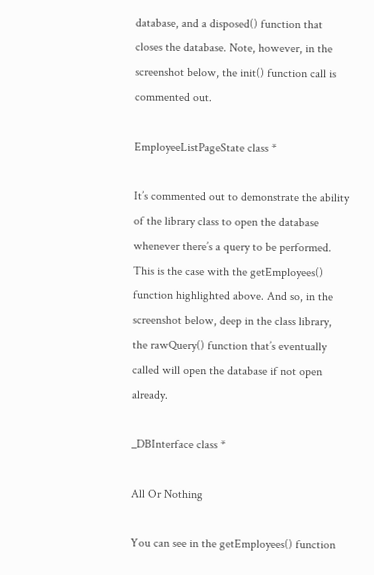database, and a disposed() function that closes the database. Note, however, in the screenshot below, the init() function call is commented out.

EmployeeListPageState class *

It’s commented out to demonstrate the ability of the library class to open the database whenever there’s a query to be performed. This is the case with the getEmployees() function highlighted above. And so, in the screenshot below, deep in the class library, the rawQuery() function that’s eventually called will open the database if not open already.

_DBInterface class *

All Or Nothing

You can see in the getEmployees() function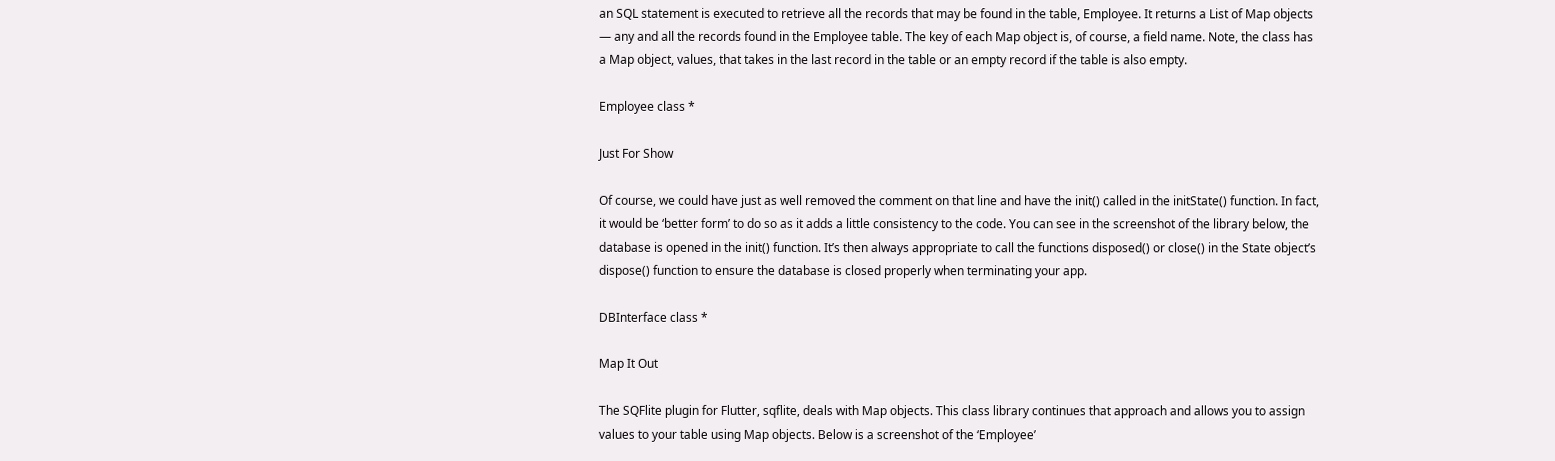an SQL statement is executed to retrieve all the records that may be found in the table, Employee. It returns a List of Map objects — any and all the records found in the Employee table. The key of each Map object is, of course, a field name. Note, the class has a Map object, values, that takes in the last record in the table or an empty record if the table is also empty.

Employee class *

Just For Show

Of course, we could have just as well removed the comment on that line and have the init() called in the initState() function. In fact, it would be ‘better form’ to do so as it adds a little consistency to the code. You can see in the screenshot of the library below, the database is opened in the init() function. It’s then always appropriate to call the functions disposed() or close() in the State object’s dispose() function to ensure the database is closed properly when terminating your app.

DBInterface class *

Map It Out

The SQFlite plugin for Flutter, sqflite, deals with Map objects. This class library continues that approach and allows you to assign values to your table using Map objects. Below is a screenshot of the ‘Employee’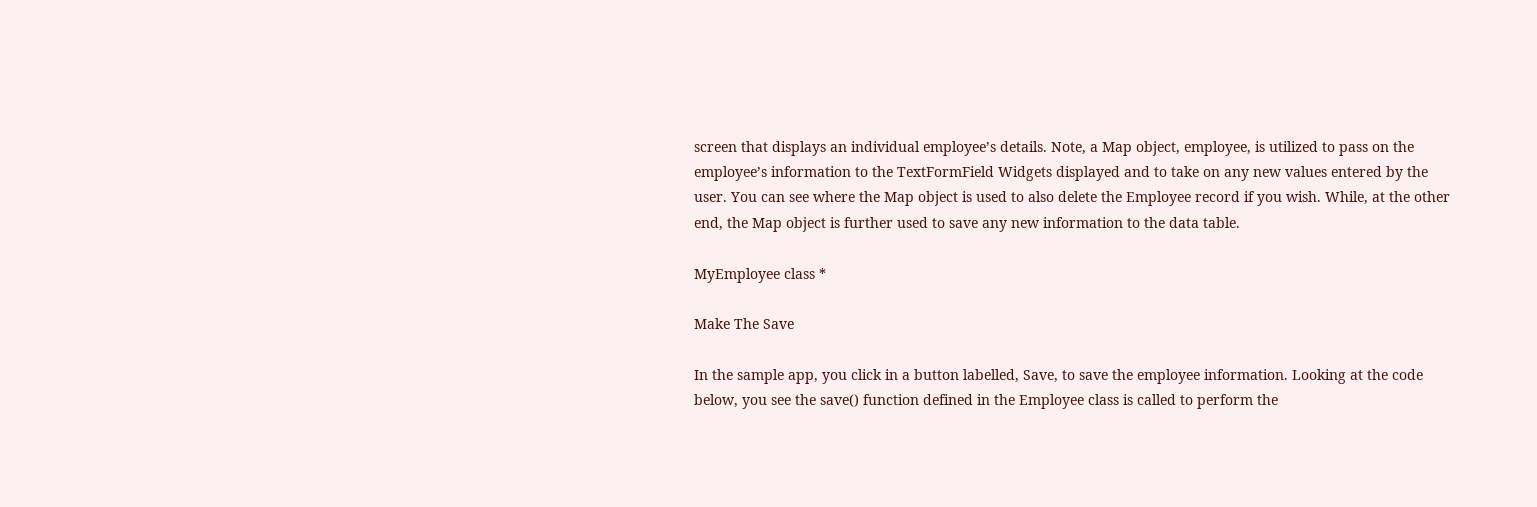screen that displays an individual employee’s details. Note, a Map object, employee, is utilized to pass on the employee’s information to the TextFormField Widgets displayed and to take on any new values entered by the user. You can see where the Map object is used to also delete the Employee record if you wish. While, at the other end, the Map object is further used to save any new information to the data table.

MyEmployee class *

Make The Save

In the sample app, you click in a button labelled, Save, to save the employee information. Looking at the code below, you see the save() function defined in the Employee class is called to perform the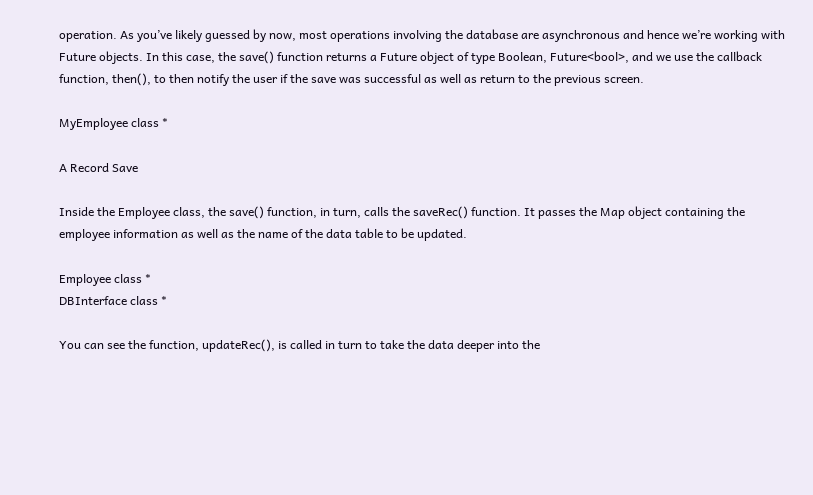operation. As you’ve likely guessed by now, most operations involving the database are asynchronous and hence we’re working with Future objects. In this case, the save() function returns a Future object of type Boolean, Future<bool>, and we use the callback function, then(), to then notify the user if the save was successful as well as return to the previous screen.

MyEmployee class *

A Record Save

Inside the Employee class, the save() function, in turn, calls the saveRec() function. It passes the Map object containing the employee information as well as the name of the data table to be updated.

Employee class *
DBInterface class *

You can see the function, updateRec(), is called in turn to take the data deeper into the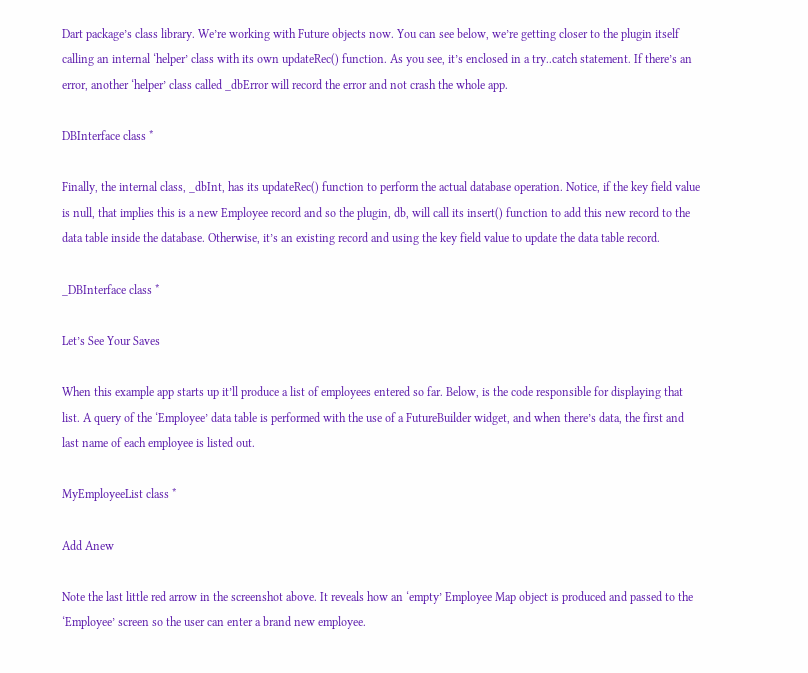Dart package’s class library. We’re working with Future objects now. You can see below, we’re getting closer to the plugin itself calling an internal ‘helper’ class with its own updateRec() function. As you see, it’s enclosed in a try..catch statement. If there’s an error, another ‘helper’ class called _dbError will record the error and not crash the whole app.

DBInterface class *

Finally, the internal class, _dbInt, has its updateRec() function to perform the actual database operation. Notice, if the key field value is null, that implies this is a new Employee record and so the plugin, db, will call its insert() function to add this new record to the data table inside the database. Otherwise, it’s an existing record and using the key field value to update the data table record.

_DBInterface class *

Let’s See Your Saves

When this example app starts up it’ll produce a list of employees entered so far. Below, is the code responsible for displaying that list. A query of the ‘Employee’ data table is performed with the use of a FutureBuilder widget, and when there’s data, the first and last name of each employee is listed out.

MyEmployeeList class *

Add Anew

Note the last little red arrow in the screenshot above. It reveals how an ‘empty’ Employee Map object is produced and passed to the ‘Employee’ screen so the user can enter a brand new employee.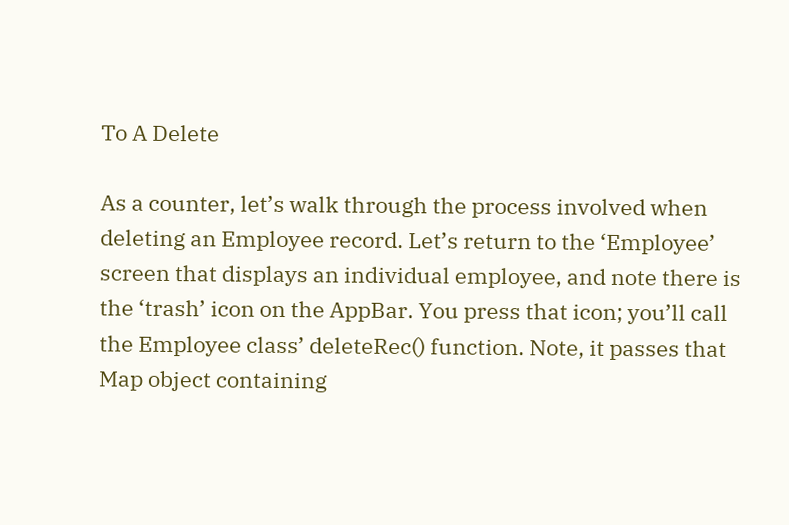To A Delete

As a counter, let’s walk through the process involved when deleting an Employee record. Let’s return to the ‘Employee’ screen that displays an individual employee, and note there is the ‘trash’ icon on the AppBar. You press that icon; you’ll call the Employee class’ deleteRec() function. Note, it passes that Map object containing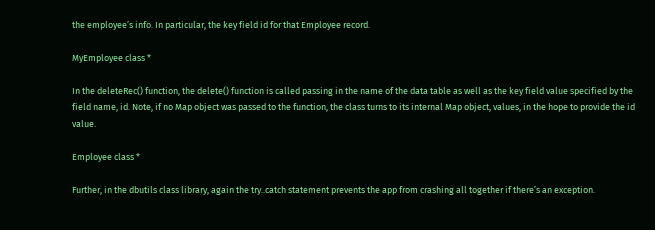the employee’s info. In particular, the key field id for that Employee record.

MyEmployee class *

In the deleteRec() function, the delete() function is called passing in the name of the data table as well as the key field value specified by the field name, id. Note, if no Map object was passed to the function, the class turns to its internal Map object, values, in the hope to provide the id value.

Employee class *

Further, in the dbutils class library, again the try..catch statement prevents the app from crashing all together if there’s an exception.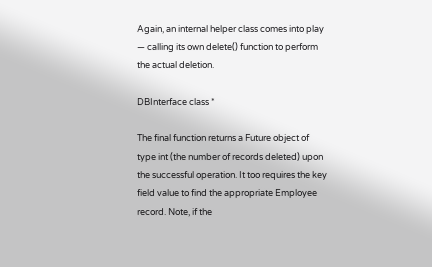Again, an internal helper class comes into play — calling its own delete() function to perform the actual deletion.

DBInterface class *

The final function returns a Future object of type int (the number of records deleted) upon the successful operation. It too requires the key field value to find the appropriate Employee record. Note, if the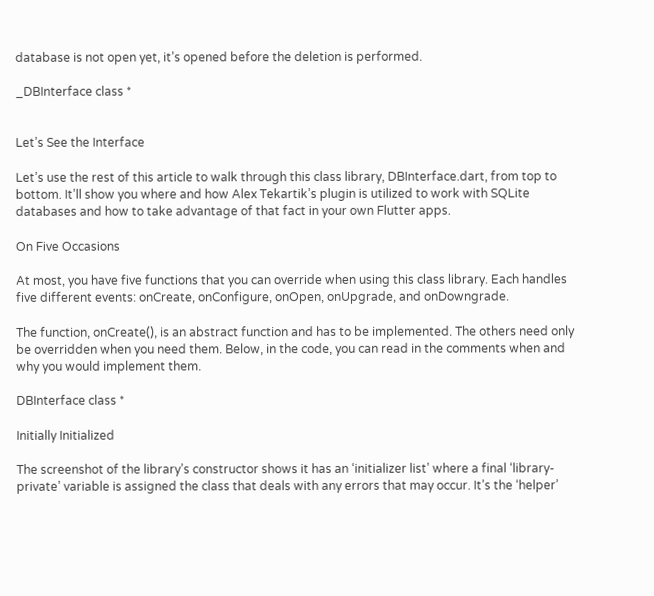database is not open yet, it’s opened before the deletion is performed.

_DBInterface class *


Let’s See the Interface

Let’s use the rest of this article to walk through this class library, DBInterface.dart, from top to bottom. It’ll show you where and how Alex Tekartik’s plugin is utilized to work with SQLite databases and how to take advantage of that fact in your own Flutter apps.

On Five Occasions

At most, you have five functions that you can override when using this class library. Each handles five different events: onCreate, onConfigure, onOpen, onUpgrade, and onDowngrade.

The function, onCreate(), is an abstract function and has to be implemented. The others need only be overridden when you need them. Below, in the code, you can read in the comments when and why you would implement them.

DBInterface class *

Initially Initialized

The screenshot of the library’s constructor shows it has an ‘initializer list’ where a final ‘library-private’ variable is assigned the class that deals with any errors that may occur. It’s the ‘helper’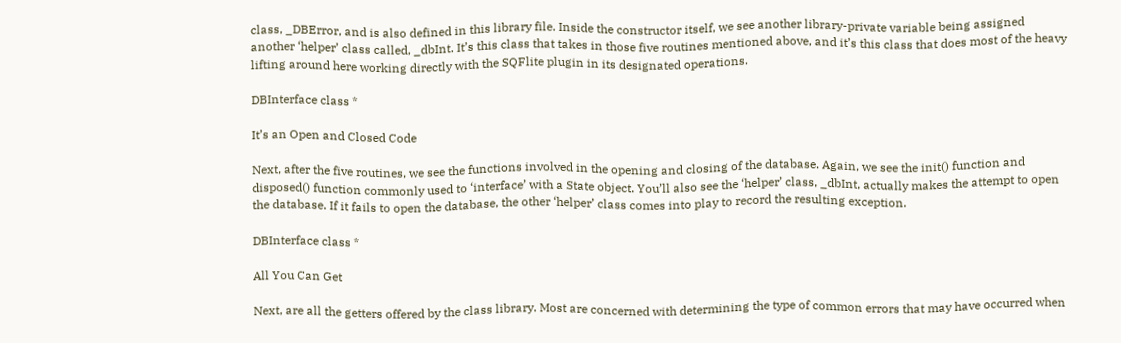class, _DBError, and is also defined in this library file. Inside the constructor itself, we see another library-private variable being assigned another ‘helper’ class called, _dbInt. It’s this class that takes in those five routines mentioned above, and it’s this class that does most of the heavy lifting around here working directly with the SQFlite plugin in its designated operations.

DBInterface class *

It’s an Open and Closed Code

Next, after the five routines, we see the functions involved in the opening and closing of the database. Again, we see the init() function and disposed() function commonly used to ‘interface’ with a State object. You’ll also see the ‘helper’ class, _dbInt, actually makes the attempt to open the database. If it fails to open the database, the other ‘helper’ class comes into play to record the resulting exception.

DBInterface class *

All You Can Get

Next, are all the getters offered by the class library. Most are concerned with determining the type of common errors that may have occurred when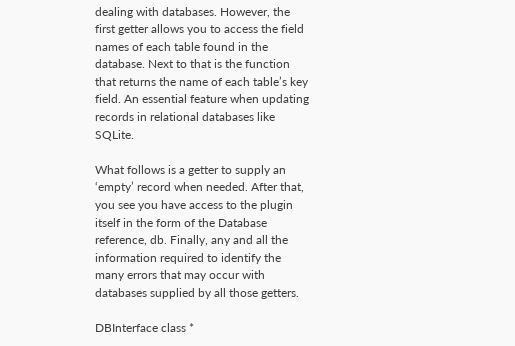dealing with databases. However, the first getter allows you to access the field names of each table found in the database. Next to that is the function that returns the name of each table’s key field. An essential feature when updating records in relational databases like SQLite.

What follows is a getter to supply an ‘empty’ record when needed. After that, you see you have access to the plugin itself in the form of the Database reference, db. Finally, any and all the information required to identify the many errors that may occur with databases supplied by all those getters.

DBInterface class *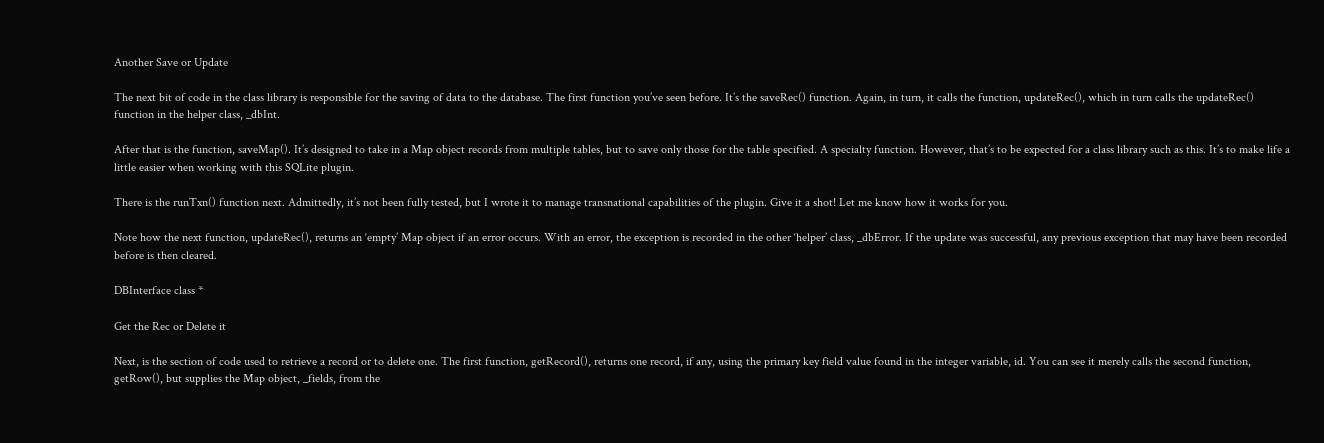Another Save or Update

The next bit of code in the class library is responsible for the saving of data to the database. The first function you’ve seen before. It’s the saveRec() function. Again, in turn, it calls the function, updateRec(), which in turn calls the updateRec() function in the helper class, _dbInt.

After that is the function, saveMap(). It’s designed to take in a Map object records from multiple tables, but to save only those for the table specified. A specialty function. However, that’s to be expected for a class library such as this. It’s to make life a little easier when working with this SQLite plugin.

There is the runTxn() function next. Admittedly, it’s not been fully tested, but I wrote it to manage transnational capabilities of the plugin. Give it a shot! Let me know how it works for you.

Note how the next function, updateRec(), returns an ‘empty’ Map object if an error occurs. With an error, the exception is recorded in the other ‘helper’ class, _dbError. If the update was successful, any previous exception that may have been recorded before is then cleared.

DBInterface class *

Get the Rec or Delete it

Next, is the section of code used to retrieve a record or to delete one. The first function, getRecord(), returns one record, if any, using the primary key field value found in the integer variable, id. You can see it merely calls the second function, getRow(), but supplies the Map object, _fields, from the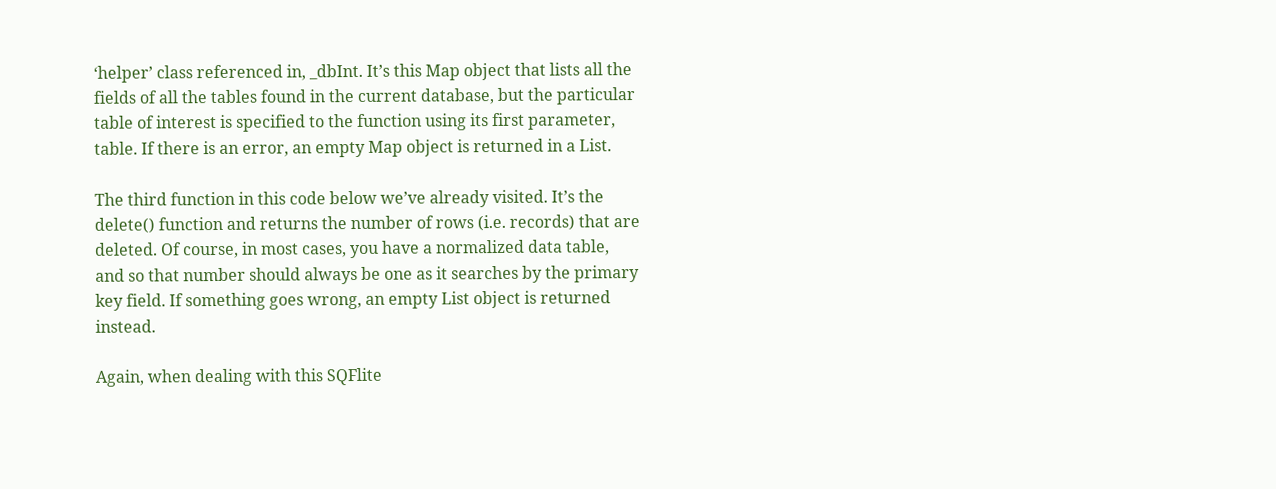‘helper’ class referenced in, _dbInt. It’s this Map object that lists all the fields of all the tables found in the current database, but the particular table of interest is specified to the function using its first parameter, table. If there is an error, an empty Map object is returned in a List.

The third function in this code below we’ve already visited. It’s the delete() function and returns the number of rows (i.e. records) that are deleted. Of course, in most cases, you have a normalized data table, and so that number should always be one as it searches by the primary key field. If something goes wrong, an empty List object is returned instead.

Again, when dealing with this SQFlite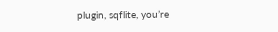plugin, sqflite, you’re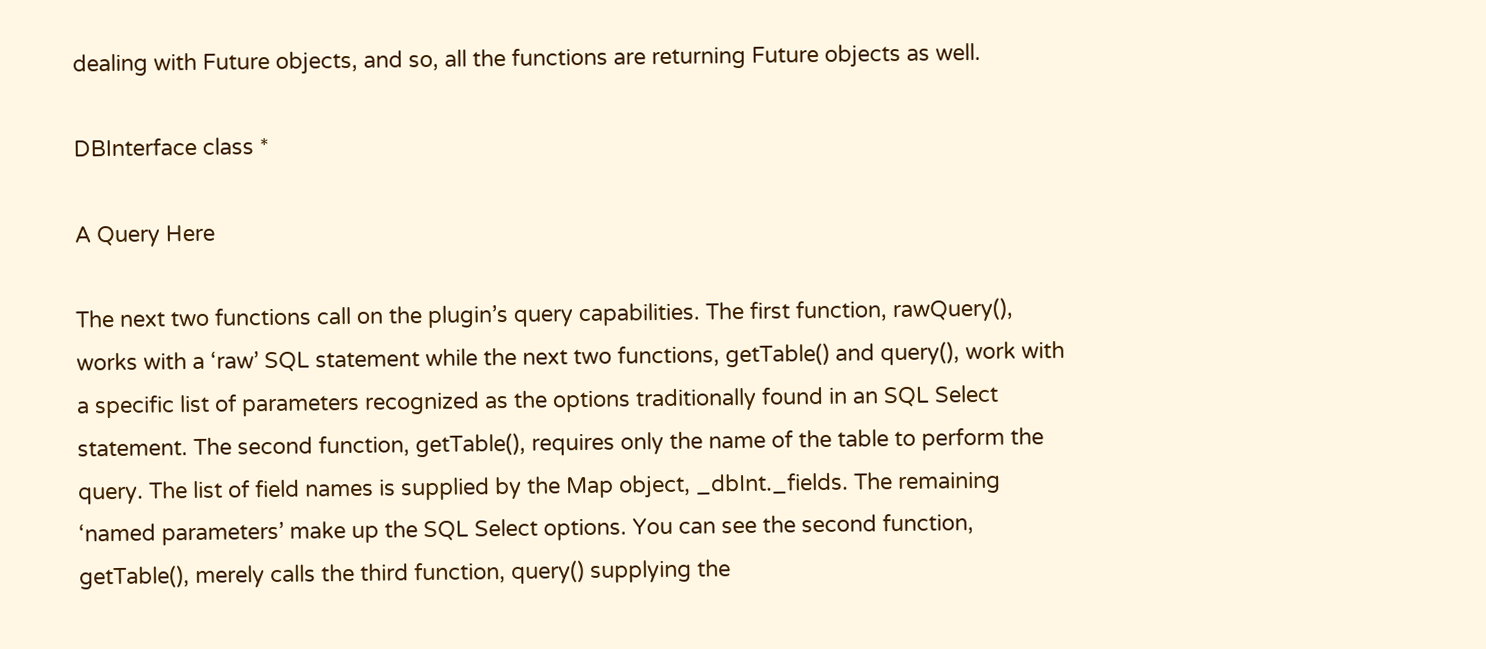dealing with Future objects, and so, all the functions are returning Future objects as well.

DBInterface class *

A Query Here

The next two functions call on the plugin’s query capabilities. The first function, rawQuery(), works with a ‘raw’ SQL statement while the next two functions, getTable() and query(), work with a specific list of parameters recognized as the options traditionally found in an SQL Select statement. The second function, getTable(), requires only the name of the table to perform the query. The list of field names is supplied by the Map object, _dbInt._fields. The remaining ‘named parameters’ make up the SQL Select options. You can see the second function, getTable(), merely calls the third function, query() supplying the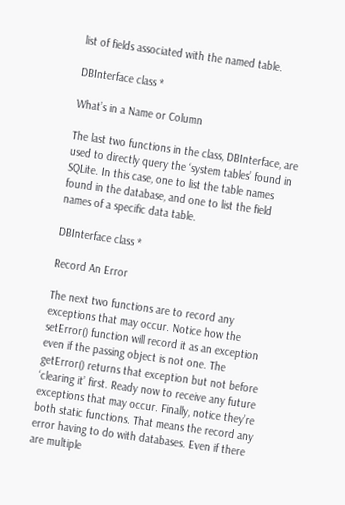list of fields associated with the named table.

DBInterface class *

What’s in a Name or Column

The last two functions in the class, DBInterface, are used to directly query the ‘system tables’ found in SQLite. In this case, one to list the table names found in the database, and one to list the field names of a specific data table.

DBInterface class *

Record An Error

The next two functions are to record any exceptions that may occur. Notice how the setError() function will record it as an exception even if the passing object is not one. The getError() returns that exception but not before ‘clearing it’ first. Ready now to receive any future exceptions that may occur. Finally, notice they’re both static functions. That means the record any error having to do with databases. Even if there are multiple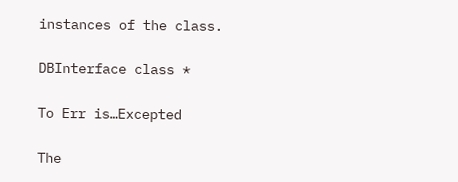instances of the class.

DBInterface class *

To Err is…Excepted

The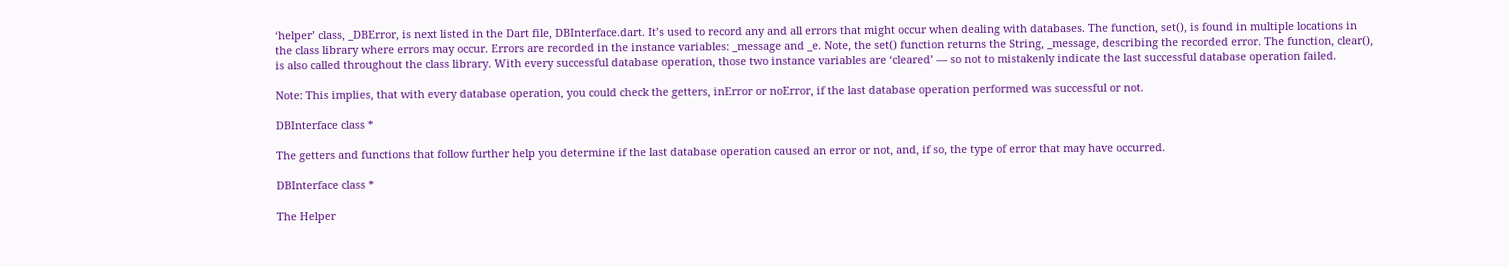‘helper’ class, _DBError, is next listed in the Dart file, DBInterface.dart. It’s used to record any and all errors that might occur when dealing with databases. The function, set(), is found in multiple locations in the class library where errors may occur. Errors are recorded in the instance variables: _message and _e. Note, the set() function returns the String, _message, describing the recorded error. The function, clear(), is also called throughout the class library. With every successful database operation, those two instance variables are ‘cleared’ — so not to mistakenly indicate the last successful database operation failed.

Note: This implies, that with every database operation, you could check the getters, inError or noError, if the last database operation performed was successful or not.

DBInterface class *

The getters and functions that follow further help you determine if the last database operation caused an error or not, and, if so, the type of error that may have occurred.

DBInterface class *

The Helper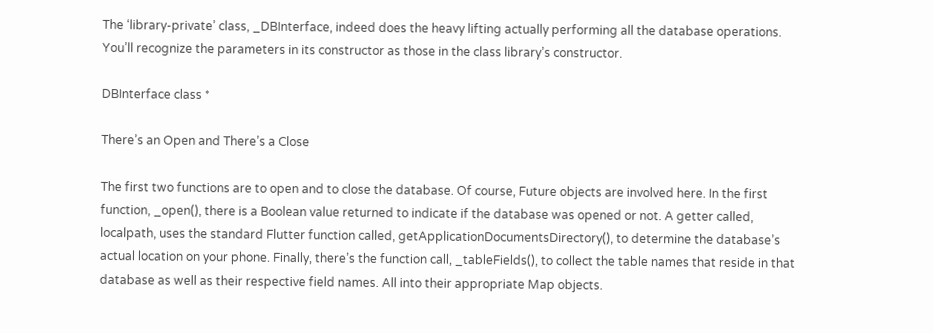The ‘library-private’ class, _DBInterface, indeed does the heavy lifting actually performing all the database operations. You’ll recognize the parameters in its constructor as those in the class library’s constructor.

DBInterface class *

There’s an Open and There’s a Close

The first two functions are to open and to close the database. Of course, Future objects are involved here. In the first function, _open(), there is a Boolean value returned to indicate if the database was opened or not. A getter called, localpath, uses the standard Flutter function called, getApplicationDocumentsDirectory(), to determine the database’s actual location on your phone. Finally, there’s the function call, _tableFields(), to collect the table names that reside in that database as well as their respective field names. All into their appropriate Map objects.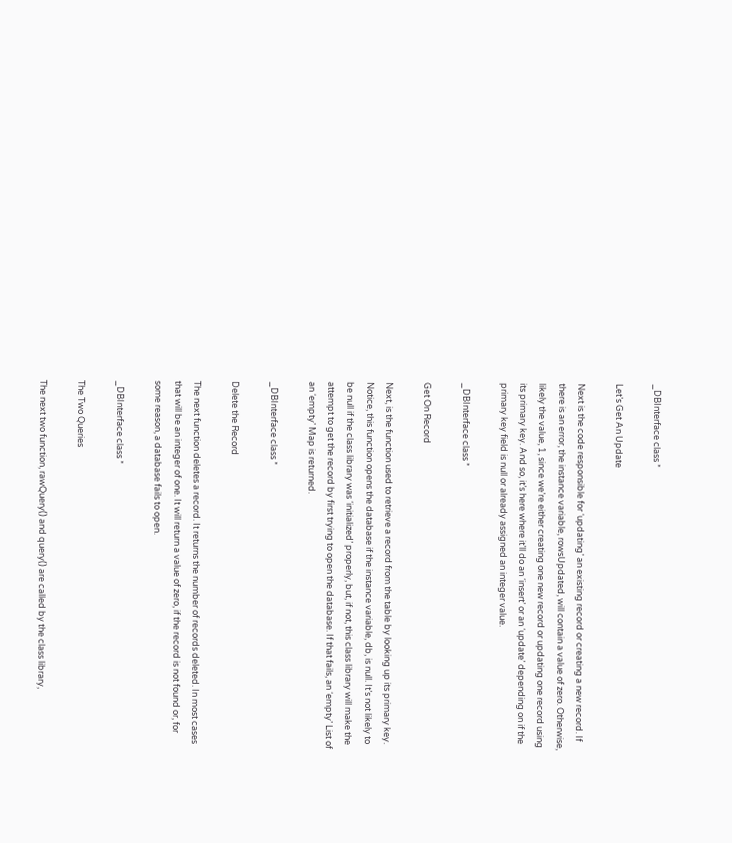_DBInterface class *

Let’s Get An Update

Next is the code responsible for ‘updating’ an existing record or creating a new record. If there is an error, the instance variable, rowsUpdated, will contain a value of zero. Otherwise, likely the value, 1, since we’re either creating one new record or updating one record using its primary key. And so, it’s here where it’ll do an ‘insert’ or an ‘update’ depending on if the primary key field is null or already assigned an integer value.

_DBInterface class *

Get On Record

Next, is the function used to retrieve a record from the table by looking up its primary key. Notice, this function opens the database if the instance variable, db, is null. It’s not likely to be null if the class library was ‘initialized’ properly, but, if not, this class library will make the attempt to get the record by first trying to open the database. If that fails, an ‘empty’ List of an ‘empty’ Map is returned.

_DBInterface class *

Delete the Record

The next function deletes a record. It returns the number of records deleted. In most cases that will be an integer of one. It will return a value of zero, if the record is not found or, for some reason, a database fails to open.

_DBInterface class *

The Two Queries

The next two function, rawQuery() and query() are called by the class library,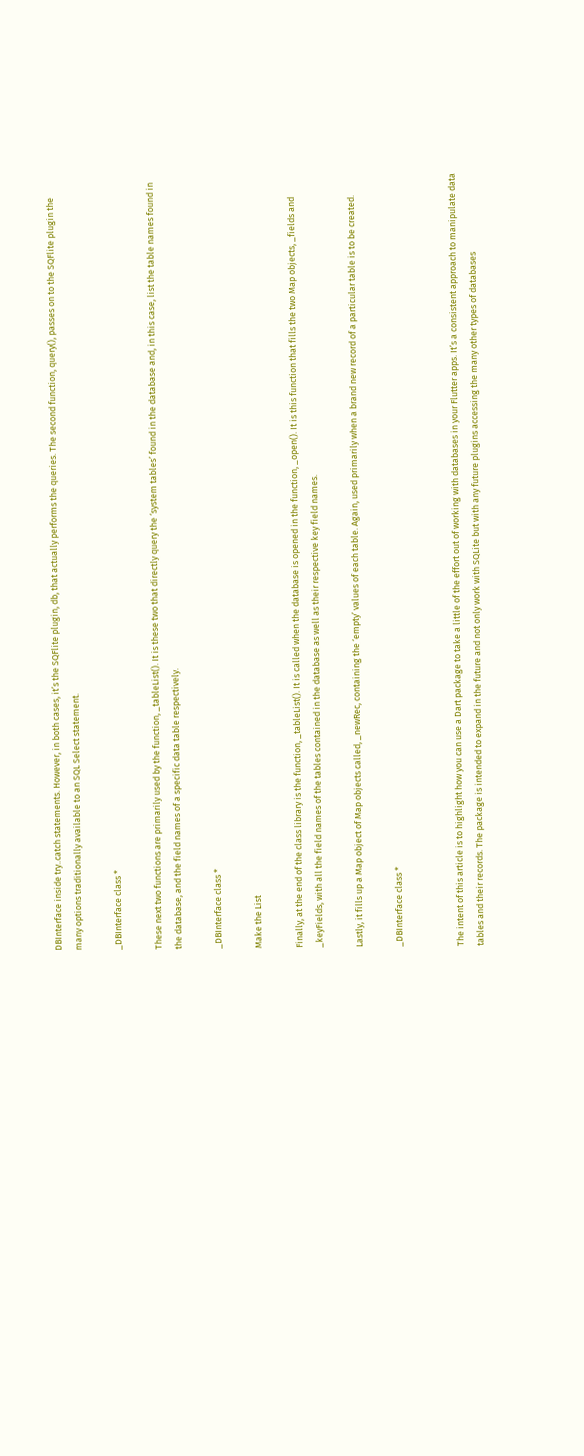DBInterface inside try..catch statements. However, in both cases, it’s the SQFlite plugin, db, that actually performs the queries. The second function, query(), passes on to the SQFlite plugin the many options traditionally available to an SQL Select statement.

_DBInterface class *

These next two functions are primarily used by the function, _tableList(). It is these two that directly query the ‘system tables’ found in the database and, in this case, list the table names found in the database, and the field names of a specific data table respectively.

_DBInterface class *

Make the List

Finally, at the end of the class library is the function, _tableList(). It is called when the database is opened in the function, _open(). It is this function that fills the two Map objects, _fields and _keyFields, with all the field names of the tables contained in the database as well as their respective key field names.

Lastly, it fills up a Map object of Map objects called, _newRec, containing the ‘empty’ values of each table. Again, used primarily when a brand new record of a particular table is to be created.

_DBInterface class *


The intent of this article is to highlight how you can use a Dart package to take a little of the effort out of working with databases in your Flutter apps. It’s a consistent approach to manipulate data tables and their records. The package is intended to expand in the future and not only work with SQLite but with any future plugins accessing the many other types of databases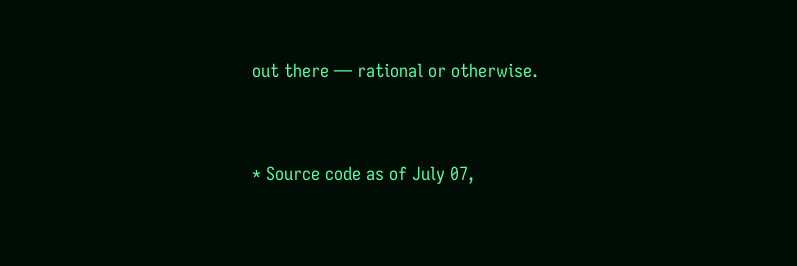out there — rational or otherwise.


* Source code as of July 07,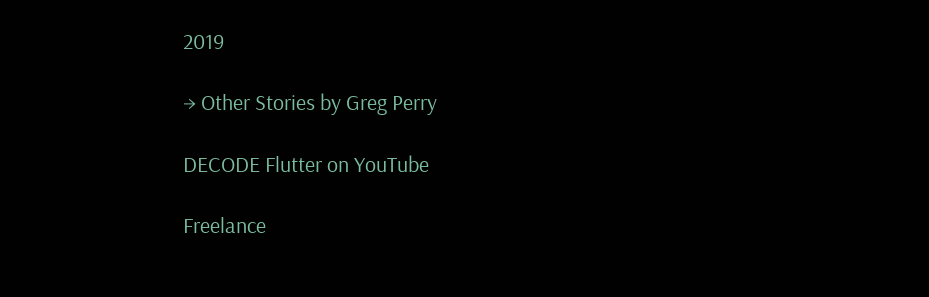2019

→ Other Stories by Greg Perry

DECODE Flutter on YouTube

Freelance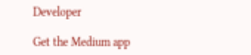Developer

Get the Medium app